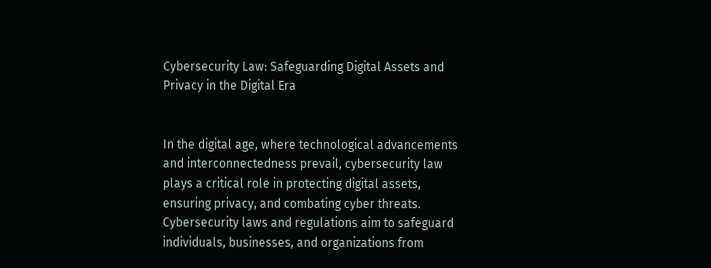Cybersecurity Law: Safeguarding Digital Assets and Privacy in the Digital Era


In the digital age, where technological advancements and interconnectedness prevail, cybersecurity law plays a critical role in protecting digital assets, ensuring privacy, and combating cyber threats. Cybersecurity laws and regulations aim to safeguard individuals, businesses, and organizations from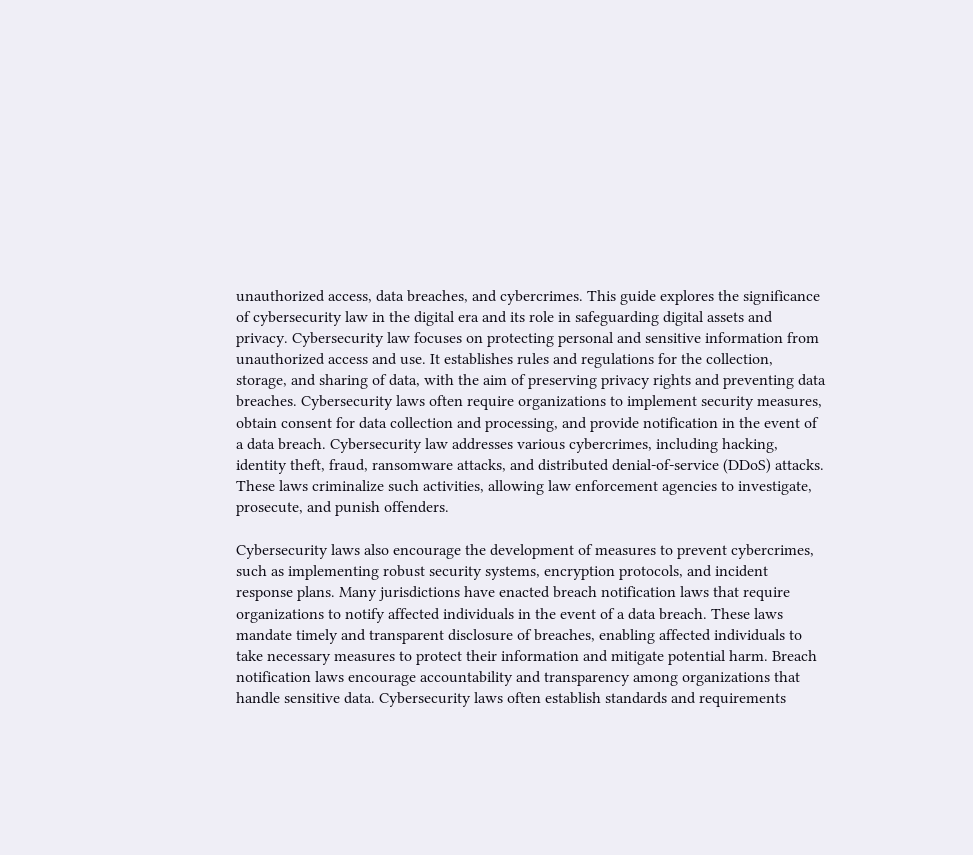unauthorized access, data breaches, and cybercrimes. This guide explores the significance of cybersecurity law in the digital era and its role in safeguarding digital assets and privacy. Cybersecurity law focuses on protecting personal and sensitive information from unauthorized access and use. It establishes rules and regulations for the collection, storage, and sharing of data, with the aim of preserving privacy rights and preventing data breaches. Cybersecurity laws often require organizations to implement security measures, obtain consent for data collection and processing, and provide notification in the event of a data breach. Cybersecurity law addresses various cybercrimes, including hacking, identity theft, fraud, ransomware attacks, and distributed denial-of-service (DDoS) attacks. These laws criminalize such activities, allowing law enforcement agencies to investigate, prosecute, and punish offenders.

Cybersecurity laws also encourage the development of measures to prevent cybercrimes, such as implementing robust security systems, encryption protocols, and incident response plans. Many jurisdictions have enacted breach notification laws that require organizations to notify affected individuals in the event of a data breach. These laws mandate timely and transparent disclosure of breaches, enabling affected individuals to take necessary measures to protect their information and mitigate potential harm. Breach notification laws encourage accountability and transparency among organizations that handle sensitive data. Cybersecurity laws often establish standards and requirements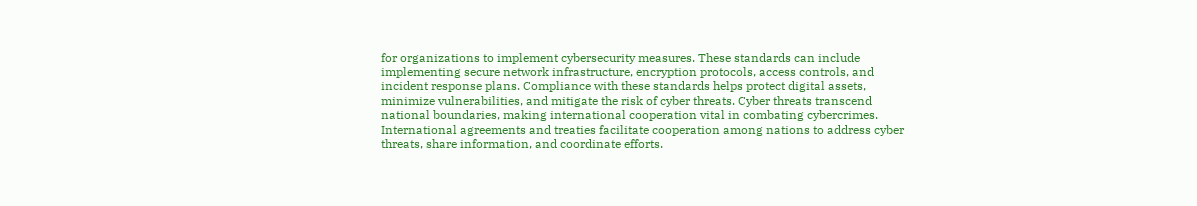for organizations to implement cybersecurity measures. These standards can include implementing secure network infrastructure, encryption protocols, access controls, and incident response plans. Compliance with these standards helps protect digital assets, minimize vulnerabilities, and mitigate the risk of cyber threats. Cyber threats transcend national boundaries, making international cooperation vital in combating cybercrimes. International agreements and treaties facilitate cooperation among nations to address cyber threats, share information, and coordinate efforts.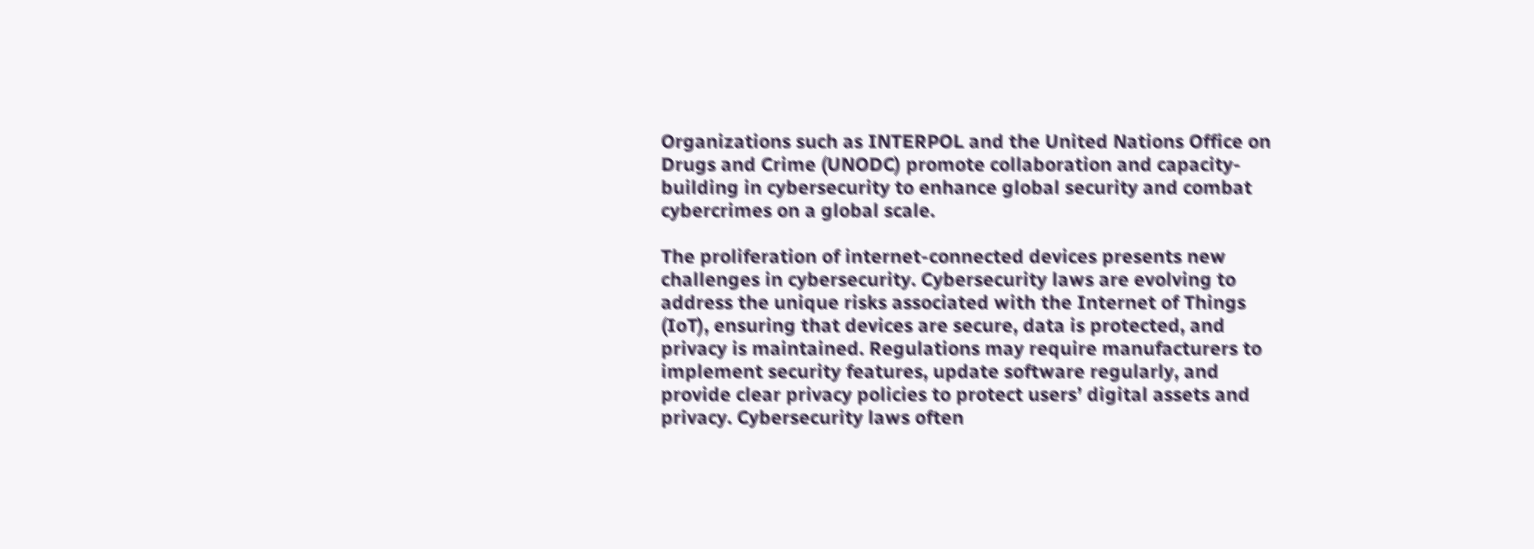Organizations such as INTERPOL and the United Nations Office on Drugs and Crime (UNODC) promote collaboration and capacity-building in cybersecurity to enhance global security and combat cybercrimes on a global scale.

The proliferation of internet-connected devices presents new challenges in cybersecurity. Cybersecurity laws are evolving to address the unique risks associated with the Internet of Things (IoT), ensuring that devices are secure, data is protected, and privacy is maintained. Regulations may require manufacturers to implement security features, update software regularly, and provide clear privacy policies to protect users’ digital assets and privacy. Cybersecurity laws often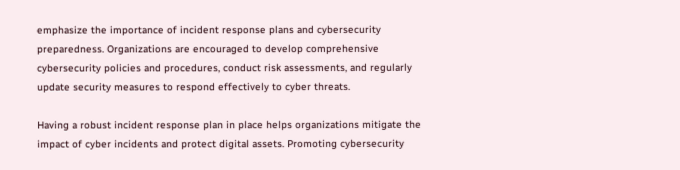emphasize the importance of incident response plans and cybersecurity preparedness. Organizations are encouraged to develop comprehensive cybersecurity policies and procedures, conduct risk assessments, and regularly update security measures to respond effectively to cyber threats.

Having a robust incident response plan in place helps organizations mitigate the impact of cyber incidents and protect digital assets. Promoting cybersecurity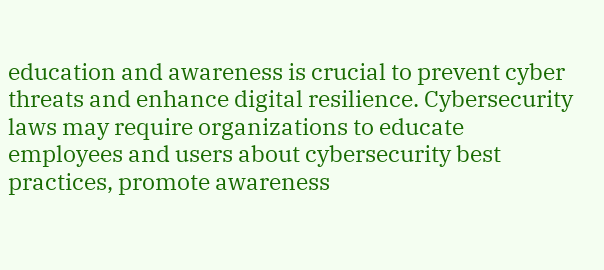education and awareness is crucial to prevent cyber threats and enhance digital resilience. Cybersecurity laws may require organizations to educate employees and users about cybersecurity best practices, promote awareness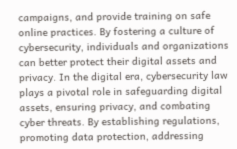campaigns, and provide training on safe online practices. By fostering a culture of cybersecurity, individuals and organizations can better protect their digital assets and privacy. In the digital era, cybersecurity law plays a pivotal role in safeguarding digital assets, ensuring privacy, and combating cyber threats. By establishing regulations, promoting data protection, addressing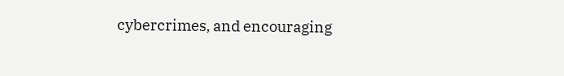cybercrimes, and encouraging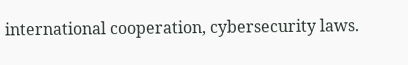international cooperation, cybersecurity laws.